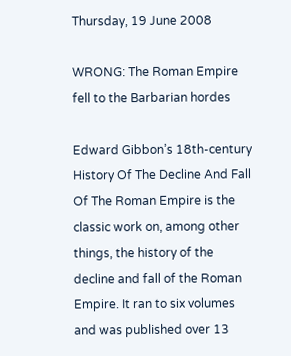Thursday, 19 June 2008

WRONG: The Roman Empire fell to the Barbarian hordes

Edward Gibbon’s 18th-century History Of The Decline And Fall Of The Roman Empire is the classic work on, among other things, the history of the decline and fall of the Roman Empire. It ran to six volumes and was published over 13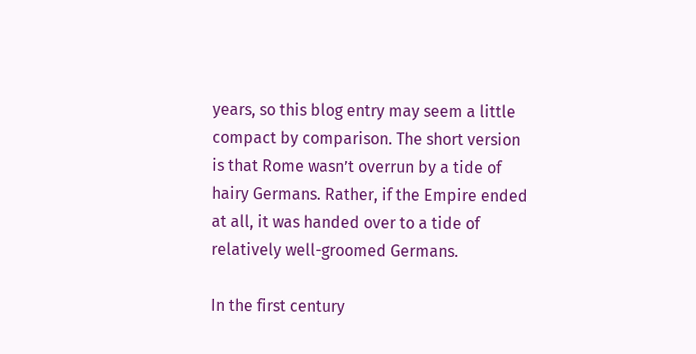years, so this blog entry may seem a little compact by comparison. The short version is that Rome wasn’t overrun by a tide of hairy Germans. Rather, if the Empire ended at all, it was handed over to a tide of relatively well-groomed Germans.

In the first century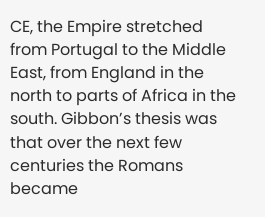CE, the Empire stretched from Portugal to the Middle East, from England in the north to parts of Africa in the south. Gibbon’s thesis was that over the next few centuries the Romans became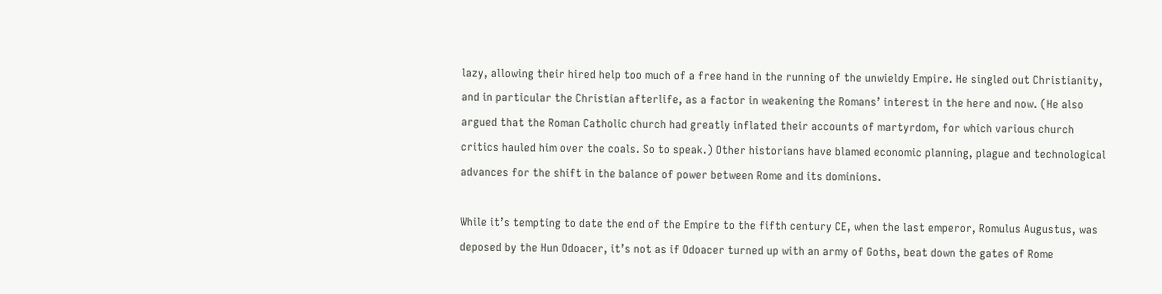lazy, allowing their hired help too much of a free hand in the running of the unwieldy Empire. He singled out Christianity, and in particular the Christian afterlife, as a factor in weakening the Romans’ interest in the here and now. (He also argued that the Roman Catholic church had greatly inflated their accounts of martyrdom, for which various church critics hauled him over the coals. So to speak.) Other historians have blamed economic planning, plague and technological advances for the shift in the balance of power between Rome and its dominions.

While it’s tempting to date the end of the Empire to the fifth century CE, when the last emperor, Romulus Augustus, was deposed by the Hun Odoacer, it’s not as if Odoacer turned up with an army of Goths, beat down the gates of Rome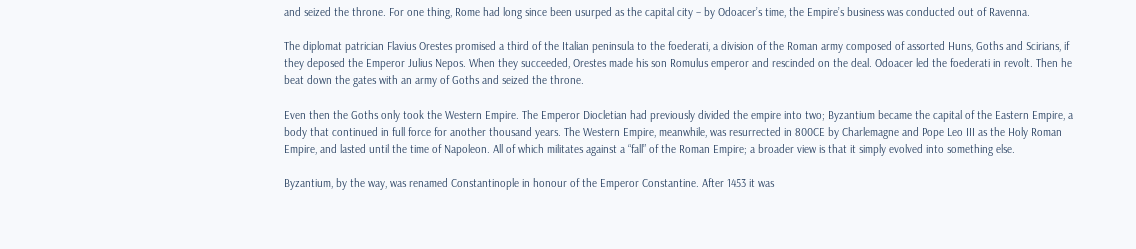and seized the throne. For one thing, Rome had long since been usurped as the capital city – by Odoacer’s time, the Empire’s business was conducted out of Ravenna.

The diplomat patrician Flavius Orestes promised a third of the Italian peninsula to the foederati, a division of the Roman army composed of assorted Huns, Goths and Scirians, if they deposed the Emperor Julius Nepos. When they succeeded, Orestes made his son Romulus emperor and rescinded on the deal. Odoacer led the foederati in revolt. Then he beat down the gates with an army of Goths and seized the throne.

Even then the Goths only took the Western Empire. The Emperor Diocletian had previously divided the empire into two; Byzantium became the capital of the Eastern Empire, a body that continued in full force for another thousand years. The Western Empire, meanwhile, was resurrected in 800CE by Charlemagne and Pope Leo III as the Holy Roman Empire, and lasted until the time of Napoleon. All of which militates against a “fall” of the Roman Empire; a broader view is that it simply evolved into something else.

Byzantium, by the way, was renamed Constantinople in honour of the Emperor Constantine. After 1453 it was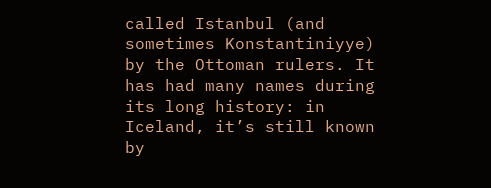called Istanbul (and sometimes Konstantiniyye) by the Ottoman rulers. It has had many names during its long history: in Iceland, it’s still known by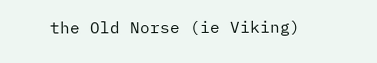the Old Norse (ie Viking)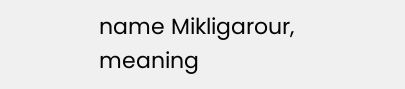name Mikligarour, meaning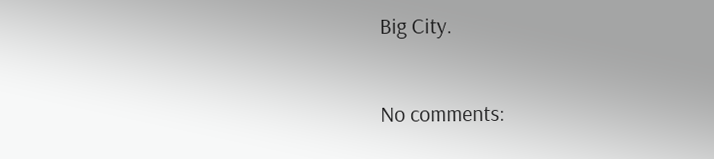Big City.

No comments: